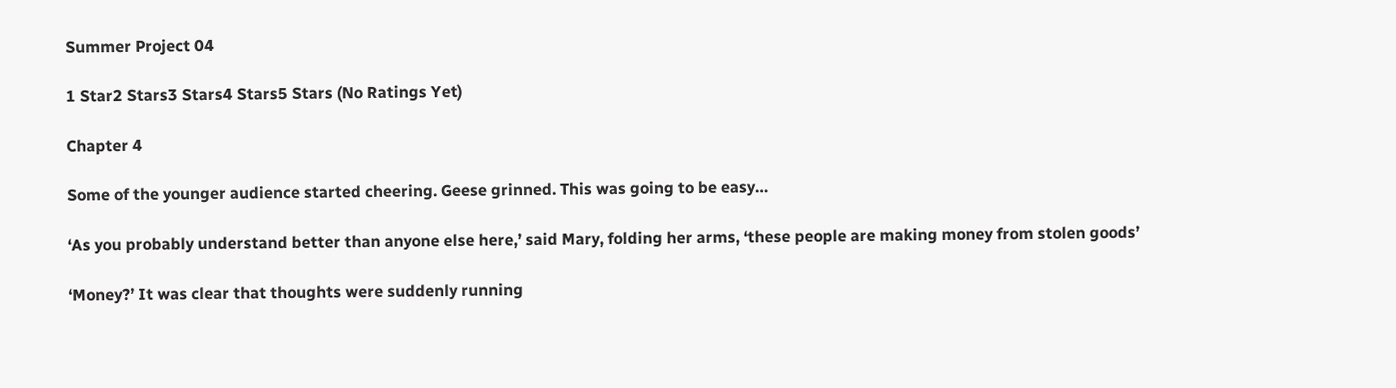Summer Project 04

1 Star2 Stars3 Stars4 Stars5 Stars (No Ratings Yet)

Chapter 4

Some of the younger audience started cheering. Geese grinned. This was going to be easy…

‘As you probably understand better than anyone else here,’ said Mary, folding her arms, ‘these people are making money from stolen goods’

‘Money?’ It was clear that thoughts were suddenly running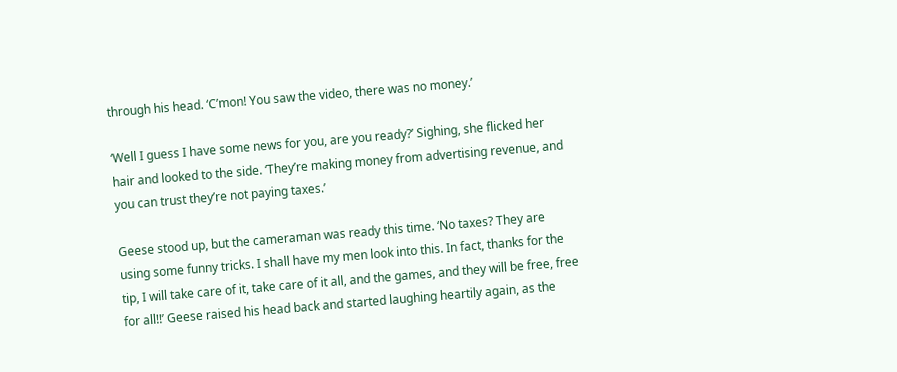through his head. ‘C’mon! You saw the video, there was no money.’

‘Well I guess I have some news for you, are you ready?’ Sighing, she flicked her hair and looked to the side. ‘They’re making money from advertising revenue, and you can trust they’re not paying taxes.’

Geese stood up, but the cameraman was ready this time. ‘No taxes? They are using some funny tricks. I shall have my men look into this. In fact, thanks for the tip, I will take care of it, take care of it all, and the games, and they will be free, free for all!!’ Geese raised his head back and started laughing heartily again, as the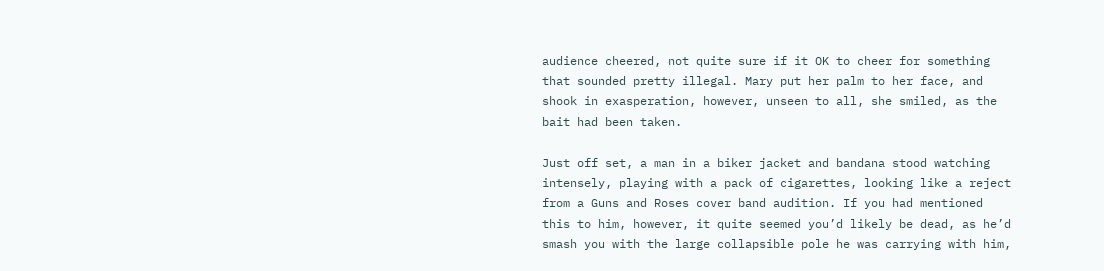audience cheered, not quite sure if it OK to cheer for something that sounded pretty illegal. Mary put her palm to her face, and shook in exasperation, however, unseen to all, she smiled, as the bait had been taken.

Just off set, a man in a biker jacket and bandana stood watching intensely, playing with a pack of cigarettes, looking like a reject from a Guns and Roses cover band audition. If you had mentioned this to him, however, it quite seemed you’d likely be dead, as he’d smash you with the large collapsible pole he was carrying with him,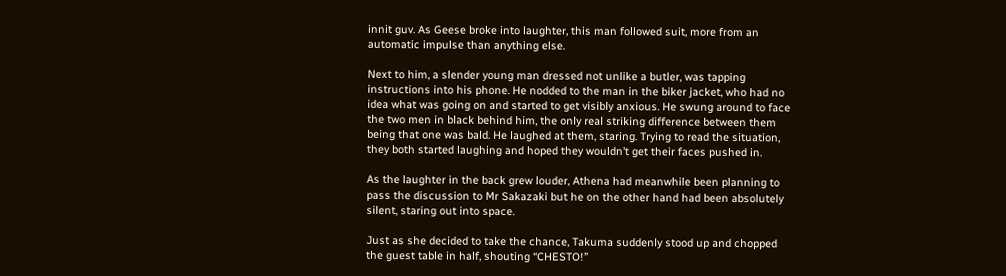innit guv. As Geese broke into laughter, this man followed suit, more from an automatic impulse than anything else.

Next to him, a slender young man dressed not unlike a butler, was tapping instructions into his phone. He nodded to the man in the biker jacket, who had no idea what was going on and started to get visibly anxious. He swung around to face the two men in black behind him, the only real striking difference between them being that one was bald. He laughed at them, staring. Trying to read the situation, they both started laughing and hoped they wouldn’t get their faces pushed in.

As the laughter in the back grew louder, Athena had meanwhile been planning to pass the discussion to Mr Sakazaki but he on the other hand had been absolutely silent, staring out into space.

Just as she decided to take the chance, Takuma suddenly stood up and chopped the guest table in half, shouting “CHESTO!”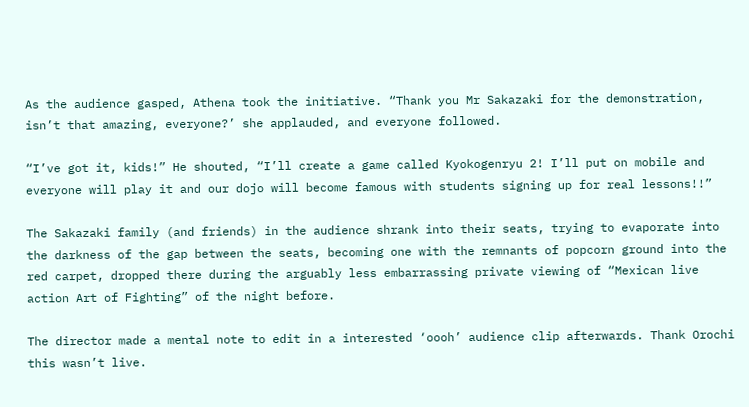As the audience gasped, Athena took the initiative. “Thank you Mr Sakazaki for the demonstration, isn’t that amazing, everyone?’ she applauded, and everyone followed.

“I’ve got it, kids!” He shouted, “I’ll create a game called Kyokogenryu 2! I’ll put on mobile and everyone will play it and our dojo will become famous with students signing up for real lessons!!”

The Sakazaki family (and friends) in the audience shrank into their seats, trying to evaporate into the darkness of the gap between the seats, becoming one with the remnants of popcorn ground into the red carpet, dropped there during the arguably less embarrassing private viewing of “Mexican live action Art of Fighting” of the night before.

The director made a mental note to edit in a interested ‘oooh’ audience clip afterwards. Thank Orochi this wasn’t live.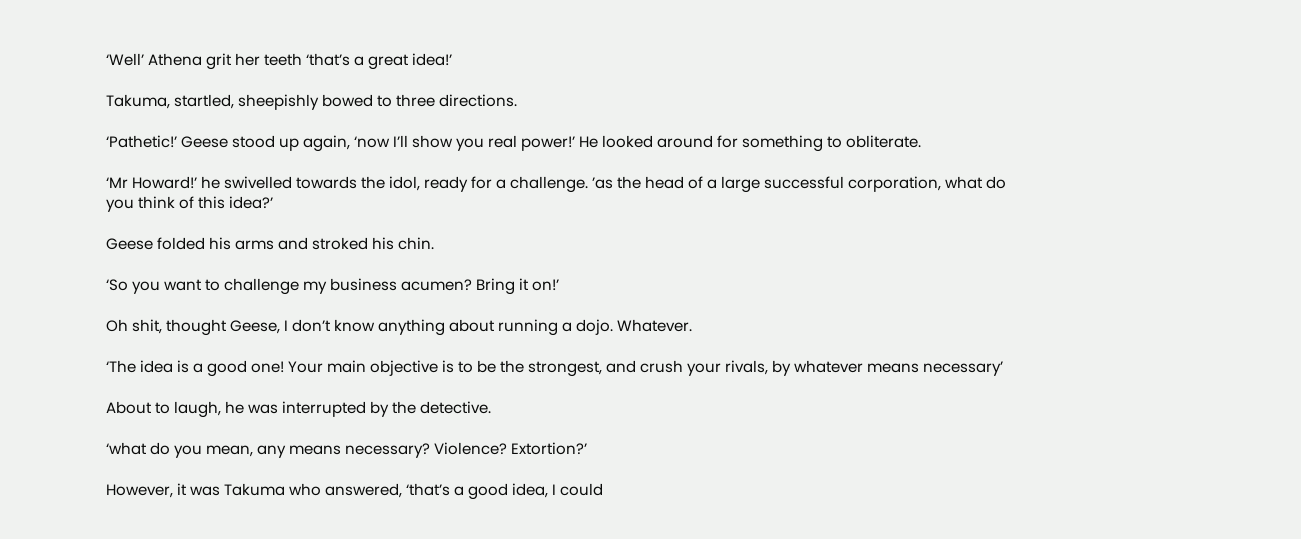‘Well’ Athena grit her teeth ‘that’s a great idea!’

Takuma, startled, sheepishly bowed to three directions.

‘Pathetic!’ Geese stood up again, ‘now I’ll show you real power!’ He looked around for something to obliterate.

‘Mr Howard!’ he swivelled towards the idol, ready for a challenge. ’as the head of a large successful corporation, what do you think of this idea?’

Geese folded his arms and stroked his chin.

‘So you want to challenge my business acumen? Bring it on!’

Oh shit, thought Geese, I don’t know anything about running a dojo. Whatever.

‘The idea is a good one! Your main objective is to be the strongest, and crush your rivals, by whatever means necessary’

About to laugh, he was interrupted by the detective.

‘what do you mean, any means necessary? Violence? Extortion?’

However, it was Takuma who answered, ‘that’s a good idea, I could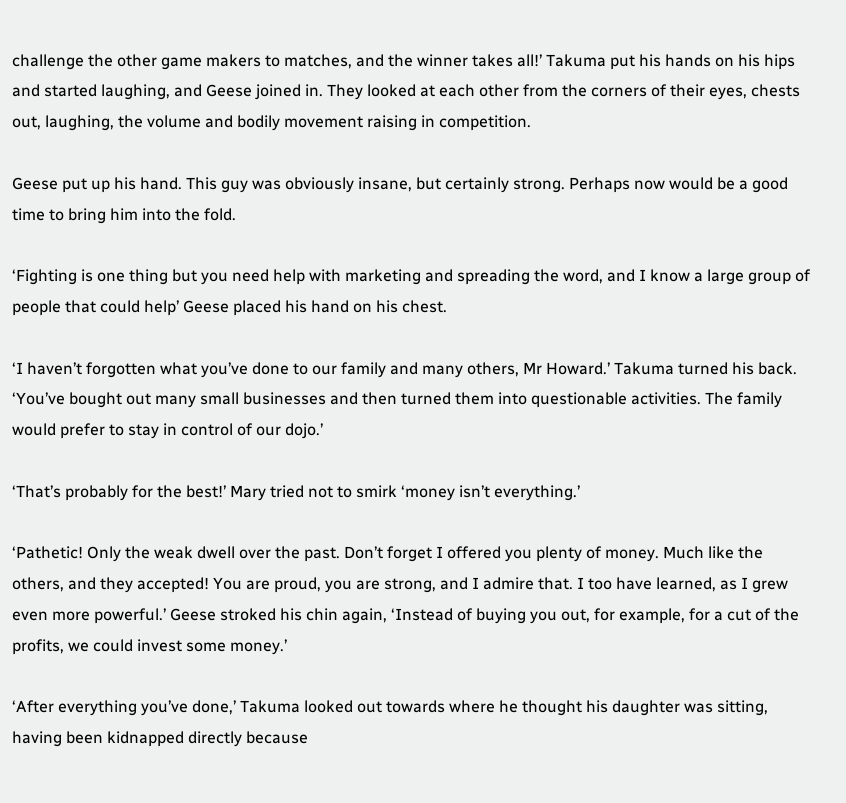challenge the other game makers to matches, and the winner takes all!’ Takuma put his hands on his hips and started laughing, and Geese joined in. They looked at each other from the corners of their eyes, chests out, laughing, the volume and bodily movement raising in competition.

Geese put up his hand. This guy was obviously insane, but certainly strong. Perhaps now would be a good time to bring him into the fold.

‘Fighting is one thing but you need help with marketing and spreading the word, and I know a large group of people that could help’ Geese placed his hand on his chest.

‘I haven’t forgotten what you’ve done to our family and many others, Mr Howard.’ Takuma turned his back. ‘You’ve bought out many small businesses and then turned them into questionable activities. The family would prefer to stay in control of our dojo.’

‘That’s probably for the best!’ Mary tried not to smirk ‘money isn’t everything.’

‘Pathetic! Only the weak dwell over the past. Don’t forget I offered you plenty of money. Much like the others, and they accepted! You are proud, you are strong, and I admire that. I too have learned, as I grew even more powerful.’ Geese stroked his chin again, ‘Instead of buying you out, for example, for a cut of the profits, we could invest some money.’

‘After everything you’ve done,’ Takuma looked out towards where he thought his daughter was sitting, having been kidnapped directly because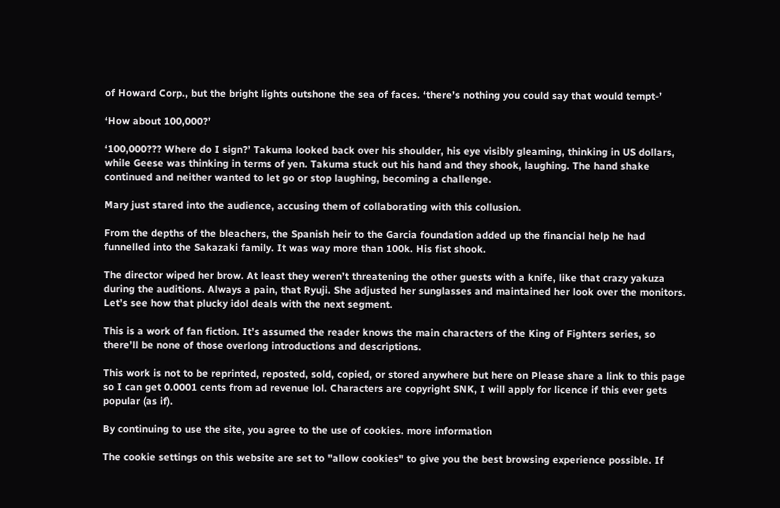of Howard Corp., but the bright lights outshone the sea of faces. ‘there’s nothing you could say that would tempt-’

‘How about 100,000?’

‘100,000??? Where do I sign?’ Takuma looked back over his shoulder, his eye visibly gleaming, thinking in US dollars, while Geese was thinking in terms of yen. Takuma stuck out his hand and they shook, laughing. The hand shake continued and neither wanted to let go or stop laughing, becoming a challenge.

Mary just stared into the audience, accusing them of collaborating with this collusion.

From the depths of the bleachers, the Spanish heir to the Garcia foundation added up the financial help he had funnelled into the Sakazaki family. It was way more than 100k. His fist shook.

The director wiped her brow. At least they weren’t threatening the other guests with a knife, like that crazy yakuza during the auditions. Always a pain, that Ryuji. She adjusted her sunglasses and maintained her look over the monitors. Let’s see how that plucky idol deals with the next segment.

This is a work of fan fiction. It’s assumed the reader knows the main characters of the King of Fighters series, so there’ll be none of those overlong introductions and descriptions.

This work is not to be reprinted, reposted, sold, copied, or stored anywhere but here on Please share a link to this page so I can get 0.0001 cents from ad revenue lol. Characters are copyright SNK, I will apply for licence if this ever gets popular (as if).

By continuing to use the site, you agree to the use of cookies. more information

The cookie settings on this website are set to "allow cookies" to give you the best browsing experience possible. If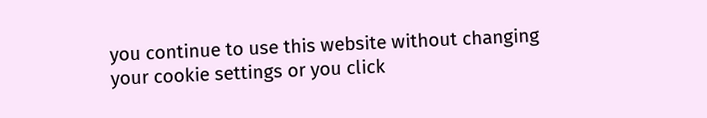you continue to use this website without changing your cookie settings or you click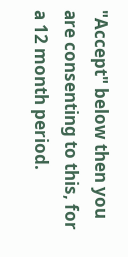"Accept" below then you are consenting to this, for a 12 month period.